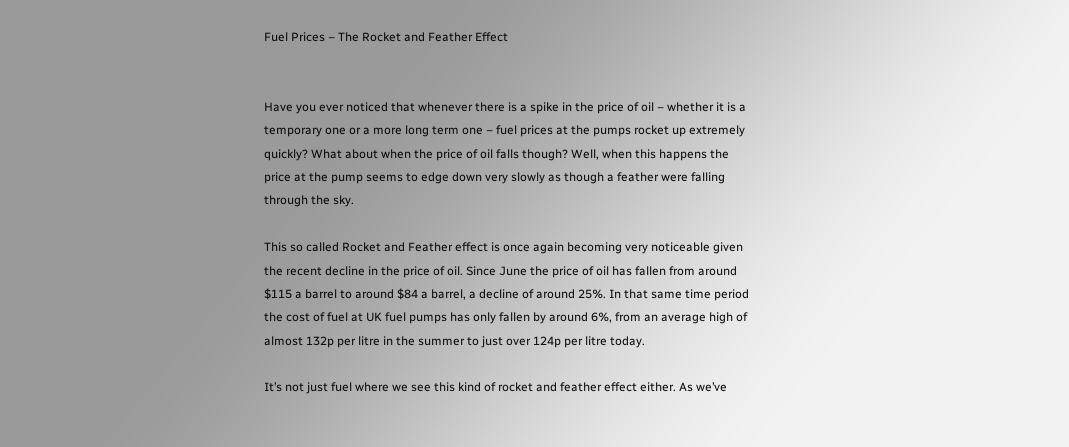Fuel Prices – The Rocket and Feather Effect


Have you ever noticed that whenever there is a spike in the price of oil – whether it is a temporary one or a more long term one – fuel prices at the pumps rocket up extremely quickly? What about when the price of oil falls though? Well, when this happens the price at the pump seems to edge down very slowly as though a feather were falling through the sky.

This so called Rocket and Feather effect is once again becoming very noticeable given the recent decline in the price of oil. Since June the price of oil has fallen from around $115 a barrel to around $84 a barrel, a decline of around 25%. In that same time period the cost of fuel at UK fuel pumps has only fallen by around 6%, from an average high of almost 132p per litre in the summer to just over 124p per litre today.

It’s not just fuel where we see this kind of rocket and feather effect either. As we’ve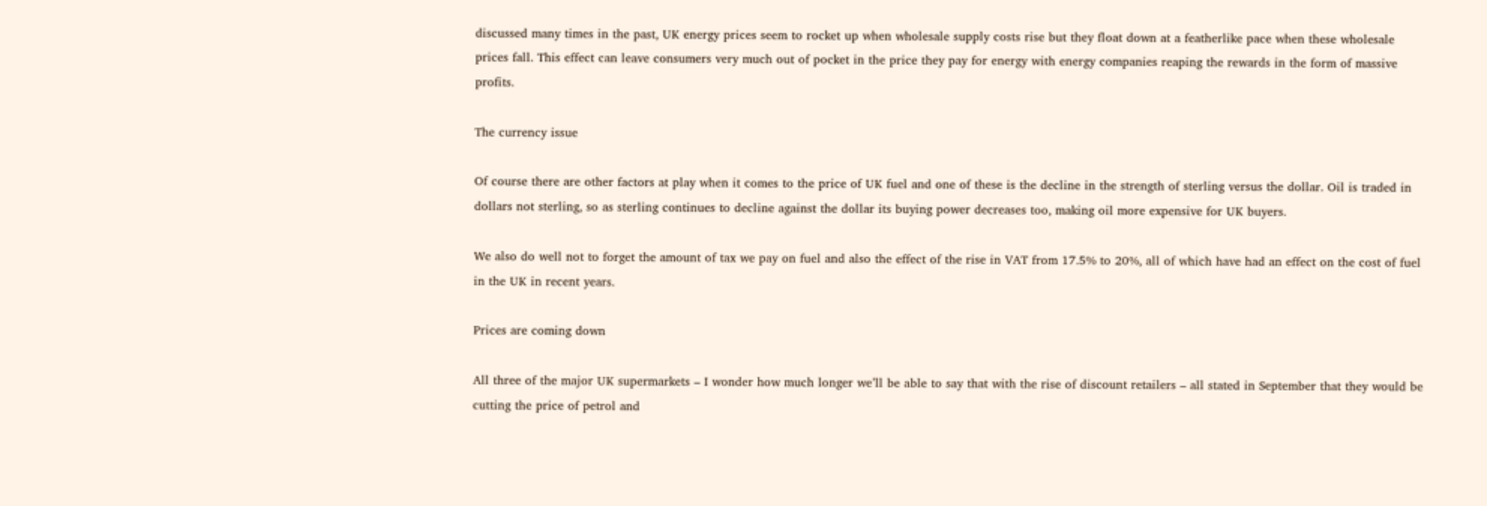discussed many times in the past, UK energy prices seem to rocket up when wholesale supply costs rise but they float down at a featherlike pace when these wholesale prices fall. This effect can leave consumers very much out of pocket in the price they pay for energy with energy companies reaping the rewards in the form of massive profits.

The currency issue

Of course there are other factors at play when it comes to the price of UK fuel and one of these is the decline in the strength of sterling versus the dollar. Oil is traded in dollars not sterling, so as sterling continues to decline against the dollar its buying power decreases too, making oil more expensive for UK buyers.

We also do well not to forget the amount of tax we pay on fuel and also the effect of the rise in VAT from 17.5% to 20%, all of which have had an effect on the cost of fuel in the UK in recent years.

Prices are coming down

All three of the major UK supermarkets – I wonder how much longer we’ll be able to say that with the rise of discount retailers – all stated in September that they would be cutting the price of petrol and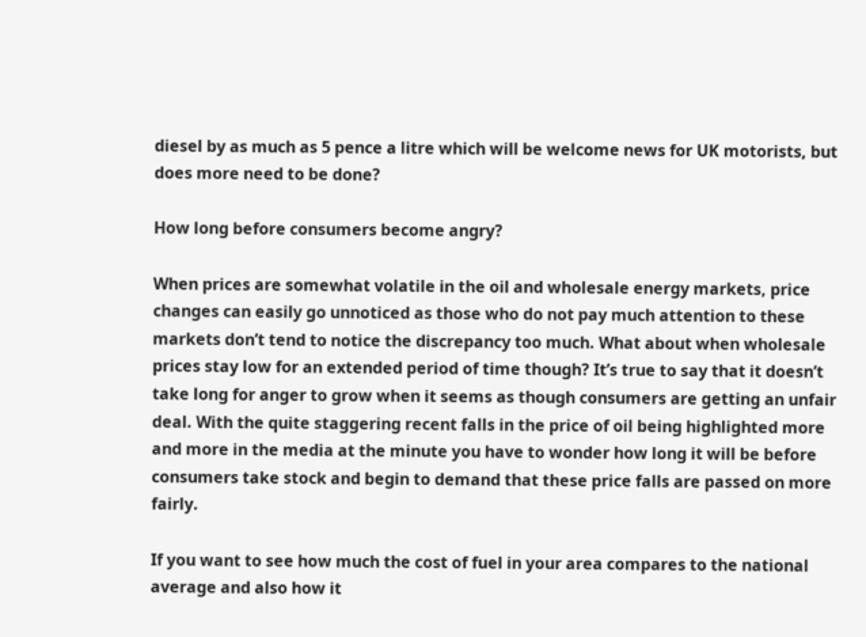diesel by as much as 5 pence a litre which will be welcome news for UK motorists, but does more need to be done?

How long before consumers become angry?

When prices are somewhat volatile in the oil and wholesale energy markets, price changes can easily go unnoticed as those who do not pay much attention to these markets don’t tend to notice the discrepancy too much. What about when wholesale prices stay low for an extended period of time though? It’s true to say that it doesn’t take long for anger to grow when it seems as though consumers are getting an unfair deal. With the quite staggering recent falls in the price of oil being highlighted more and more in the media at the minute you have to wonder how long it will be before consumers take stock and begin to demand that these price falls are passed on more fairly.

If you want to see how much the cost of fuel in your area compares to the national average and also how it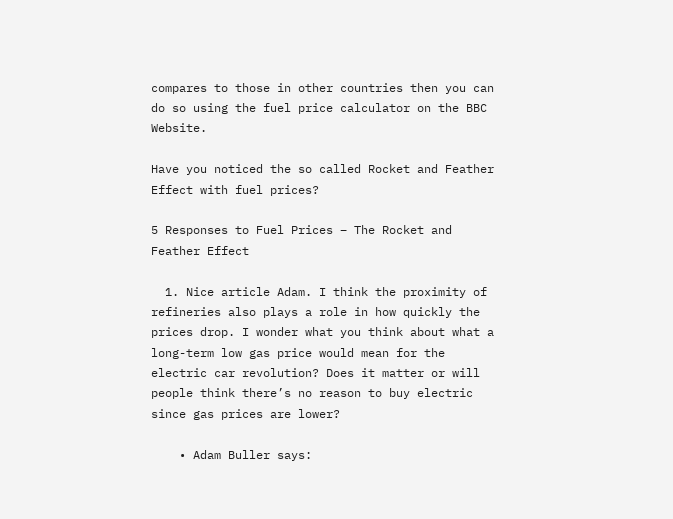compares to those in other countries then you can do so using the fuel price calculator on the BBC Website.

Have you noticed the so called Rocket and Feather Effect with fuel prices?

5 Responses to Fuel Prices – The Rocket and Feather Effect

  1. Nice article Adam. I think the proximity of refineries also plays a role in how quickly the prices drop. I wonder what you think about what a long-term low gas price would mean for the electric car revolution? Does it matter or will people think there’s no reason to buy electric since gas prices are lower?

    • Adam Buller says: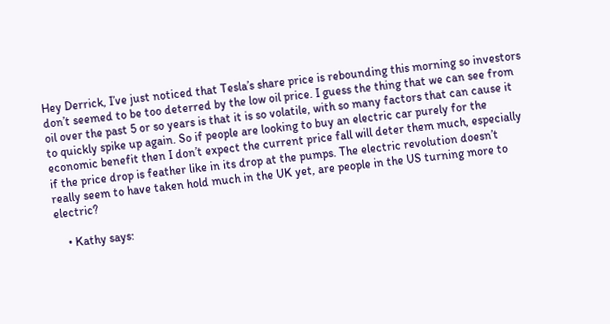Hey Derrick, I’ve just noticed that Tesla’s share price is rebounding this morning so investors don’t seemed to be too deterred by the low oil price. I guess the thing that we can see from oil over the past 5 or so years is that it is so volatile, with so many factors that can cause it to quickly spike up again. So if people are looking to buy an electric car purely for the economic benefit then I don’t expect the current price fall will deter them much, especially if the price drop is feather like in its drop at the pumps. The electric revolution doesn’t really seem to have taken hold much in the UK yet, are people in the US turning more to electric?

    • Kathy says: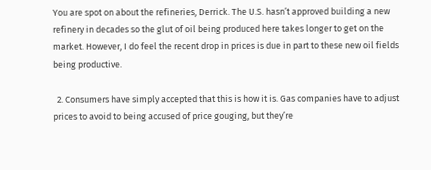You are spot on about the refineries, Derrick. The U.S. hasn’t approved building a new refinery in decades so the glut of oil being produced here takes longer to get on the market. However, I do feel the recent drop in prices is due in part to these new oil fields being productive.

  2. Consumers have simply accepted that this is how it is. Gas companies have to adjust prices to avoid to being accused of price gouging, but they’re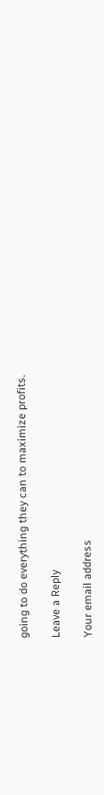going to do everything they can to maximize profits.

Leave a Reply

Your email address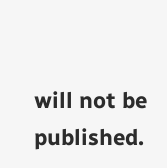will not be published.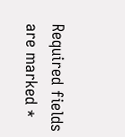Required fields are marked *